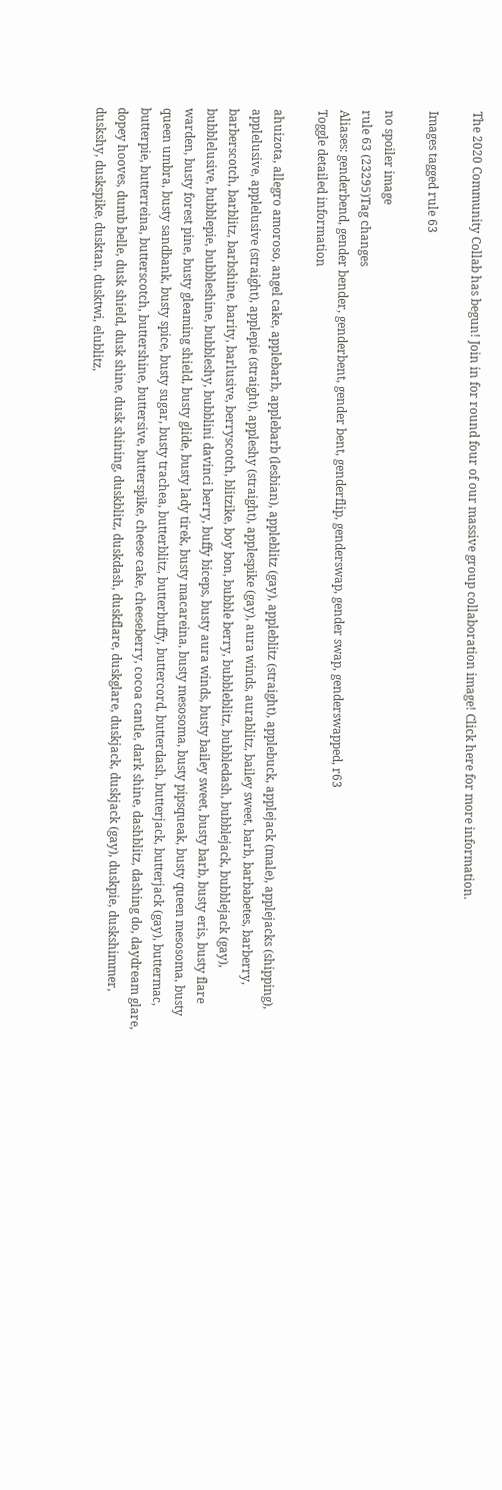The 2020 Community Collab has begun! Join in for round four of our massive group collaboration image! Click here for more information.

Images tagged rule 63

no spoiler image
rule 63 (23295)Tag changes
Aliases: genderbend, gender bender, genderbent, gender bent, genderflip, genderswap, gender swap, genderswapped, r63
Toggle detailed information

ahuizota, allegro amoroso, angel cake, applebarb, applebarb (lesbian), appleblitz (gay), appleblitz (straight), applebuck, applejack (male), applejacks (shipping), applelusive, applelusive (straight), applepie (straight), appleshy (straight), applespike (gay), aura winds, aurablitz, bailey sweet, barb, barbabetes, barberry, barberscotch, barblitz, barbshine, barity, barlusive, berryscotch, blitzike, boy bon, bubble berry, bubbleblitz, bubbledash, bubblejack, bubblejack (gay), bubblelusive, bubblepie, bubbleshine, bubbleshy, bubblini davinci berry, buffy biceps, busty aura winds, busty bailey sweet, busty barb, busty eris, busty flare warden, busty forest pine, busty gleaming shield, busty glide, busty lady tirek, busty macareina, busty mesosoma, busty pipsqueak, busty queen mesosoma, busty queen umbra, busty sandbank, busty spice, busty sugar, busty trachea, butterblitz, butterbuffy, buttercord, butterdash, butterjack, butterjack (gay), buttermac, butterpie, butterreina, butterscotch, buttershine, buttersive, butterspike, cheese cake, cheeseberry, cocoa cantle, dark shine, dashblitz, dashing do, daydream glare, dopey hooves, dumb belle, dusk shield, dusk shine, dusk shining, duskblitz, duskdash, duskflare, duskglare, duskjack, duskjack (gay), duskpie, duskshimmer, duskshy, duskspike, dusktan, dusktwi, elublitz,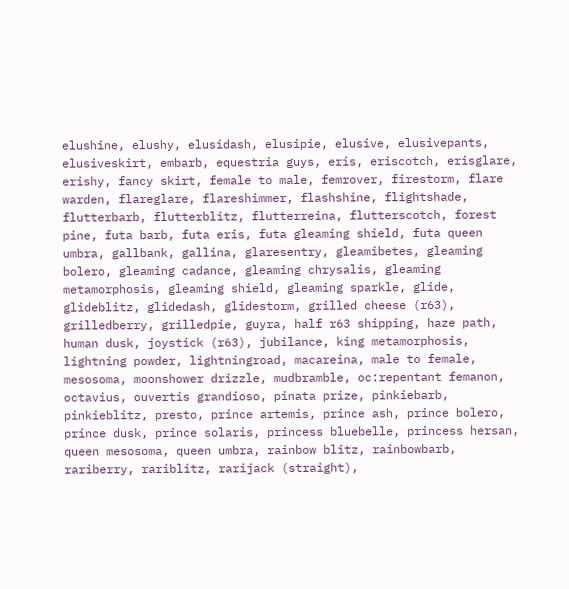elushine, elushy, elusidash, elusipie, elusive, elusivepants, elusiveskirt, embarb, equestria guys, eris, eriscotch, erisglare, erishy, fancy skirt, female to male, femrover, firestorm, flare warden, flareglare, flareshimmer, flashshine, flightshade, flutterbarb, flutterblitz, flutterreina, flutterscotch, forest pine, futa barb, futa eris, futa gleaming shield, futa queen umbra, gallbank, gallina, glaresentry, gleamibetes, gleaming bolero, gleaming cadance, gleaming chrysalis, gleaming metamorphosis, gleaming shield, gleaming sparkle, glide, glideblitz, glidedash, glidestorm, grilled cheese (r63), grilledberry, grilledpie, guyra, half r63 shipping, haze path, human dusk, joystick (r63), jubilance, king metamorphosis, lightning powder, lightningroad, macareina, male to female, mesosoma, moonshower drizzle, mudbramble, oc:repentant femanon, octavius, ouvertis grandioso, pinata prize, pinkiebarb, pinkieblitz, presto, prince artemis, prince ash, prince bolero, prince dusk, prince solaris, princess bluebelle, princess hersan, queen mesosoma, queen umbra, rainbow blitz, rainbowbarb, rariberry, rariblitz, rarijack (straight),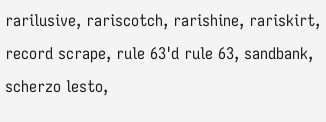rarilusive, rariscotch, rarishine, rariskirt, record scrape, rule 63'd rule 63, sandbank, scherzo lesto,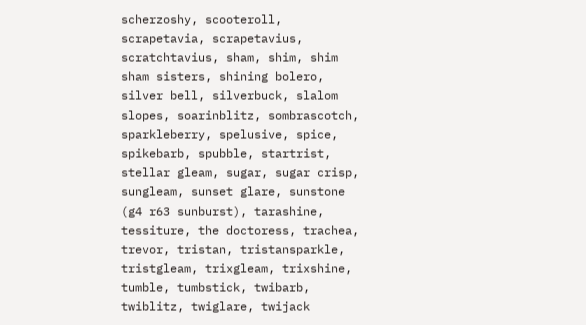scherzoshy, scooteroll, scrapetavia, scrapetavius, scratchtavius, sham, shim, shim sham sisters, shining bolero, silver bell, silverbuck, slalom slopes, soarinblitz, sombrascotch, sparkleberry, spelusive, spice, spikebarb, spubble, startrist, stellar gleam, sugar, sugar crisp, sungleam, sunset glare, sunstone (g4 r63 sunburst), tarashine, tessiture, the doctoress, trachea, trevor, tristan, tristansparkle, tristgleam, trixgleam, trixshine, tumble, tumbstick, twibarb, twiblitz, twiglare, twijack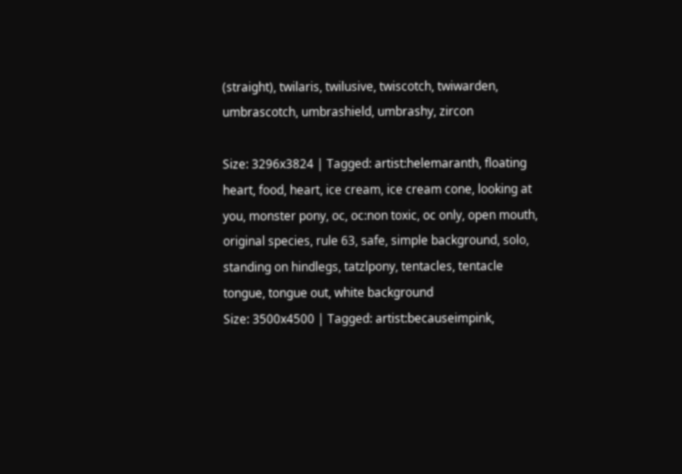(straight), twilaris, twilusive, twiscotch, twiwarden, umbrascotch, umbrashield, umbrashy, zircon

Size: 3296x3824 | Tagged: artist:helemaranth, floating heart, food, heart, ice cream, ice cream cone, looking at you, monster pony, oc, oc:non toxic, oc only, open mouth, original species, rule 63, safe, simple background, solo, standing on hindlegs, tatzlpony, tentacles, tentacle tongue, tongue out, white background
Size: 3500x4500 | Tagged: artist:becauseimpink,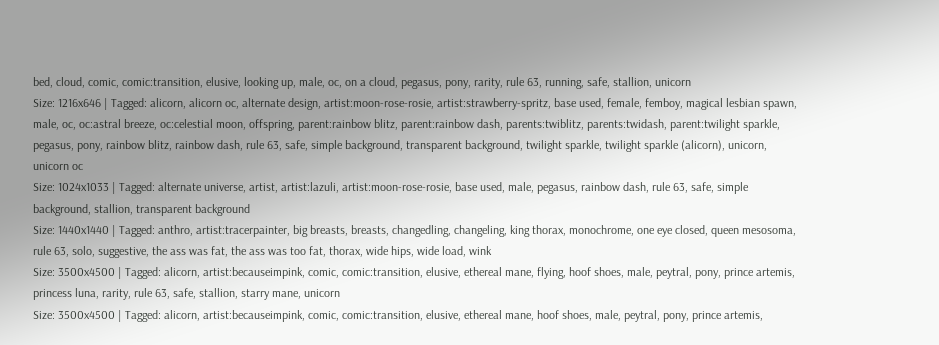bed, cloud, comic, comic:transition, elusive, looking up, male, oc, on a cloud, pegasus, pony, rarity, rule 63, running, safe, stallion, unicorn
Size: 1216x646 | Tagged: alicorn, alicorn oc, alternate design, artist:moon-rose-rosie, artist:strawberry-spritz, base used, female, femboy, magical lesbian spawn, male, oc, oc:astral breeze, oc:celestial moon, offspring, parent:rainbow blitz, parent:rainbow dash, parents:twiblitz, parents:twidash, parent:twilight sparkle, pegasus, pony, rainbow blitz, rainbow dash, rule 63, safe, simple background, transparent background, twilight sparkle, twilight sparkle (alicorn), unicorn, unicorn oc
Size: 1024x1033 | Tagged: alternate universe, artist, artist:lazuli, artist:moon-rose-rosie, base used, male, pegasus, rainbow dash, rule 63, safe, simple background, stallion, transparent background
Size: 1440x1440 | Tagged: anthro, artist:tracerpainter, big breasts, breasts, changedling, changeling, king thorax, monochrome, one eye closed, queen mesosoma, rule 63, solo, suggestive, the ass was fat, the ass was too fat, thorax, wide hips, wide load, wink
Size: 3500x4500 | Tagged: alicorn, artist:becauseimpink, comic, comic:transition, elusive, ethereal mane, flying, hoof shoes, male, peytral, pony, prince artemis, princess luna, rarity, rule 63, safe, stallion, starry mane, unicorn
Size: 3500x4500 | Tagged: alicorn, artist:becauseimpink, comic, comic:transition, elusive, ethereal mane, hoof shoes, male, peytral, pony, prince artemis,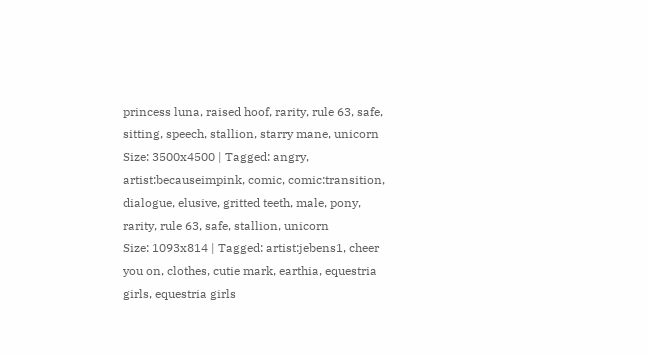princess luna, raised hoof, rarity, rule 63, safe, sitting, speech, stallion, starry mane, unicorn
Size: 3500x4500 | Tagged: angry, artist:becauseimpink, comic, comic:transition, dialogue, elusive, gritted teeth, male, pony, rarity, rule 63, safe, stallion, unicorn
Size: 1093x814 | Tagged: artist:jebens1, cheer you on, clothes, cutie mark, earthia, equestria girls, equestria girls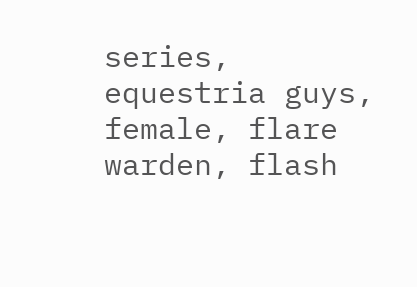series, equestria guys, female, flare warden, flash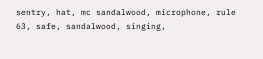sentry, hat, mc sandalwood, microphone, rule 63, safe, sandalwood, singing,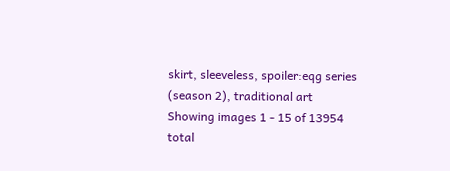skirt, sleeveless, spoiler:eqg series (season 2), traditional art
Showing images 1 - 15 of 13954 total